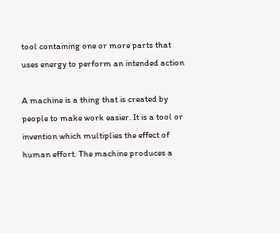tool containing one or more parts that uses energy to perform an intended action

A machine is a thing that is created by people to make work easier. It is a tool or invention which multiplies the effect of human effort. The machine produces a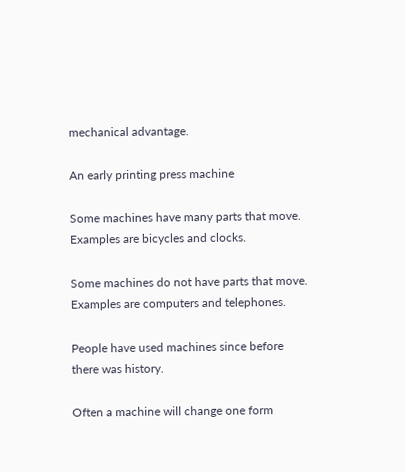mechanical advantage.

An early printing press machine

Some machines have many parts that move. Examples are bicycles and clocks.

Some machines do not have parts that move. Examples are computers and telephones.

People have used machines since before there was history.

Often a machine will change one form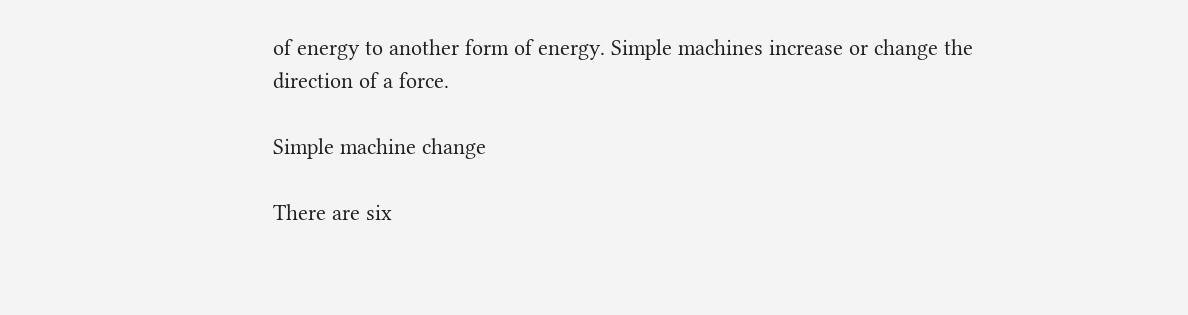of energy to another form of energy. Simple machines increase or change the direction of a force.

Simple machine change

There are six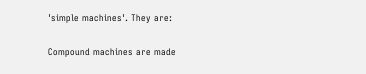'simple machines'. They are:

Compound machines are made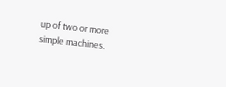up of two or more simple machines.